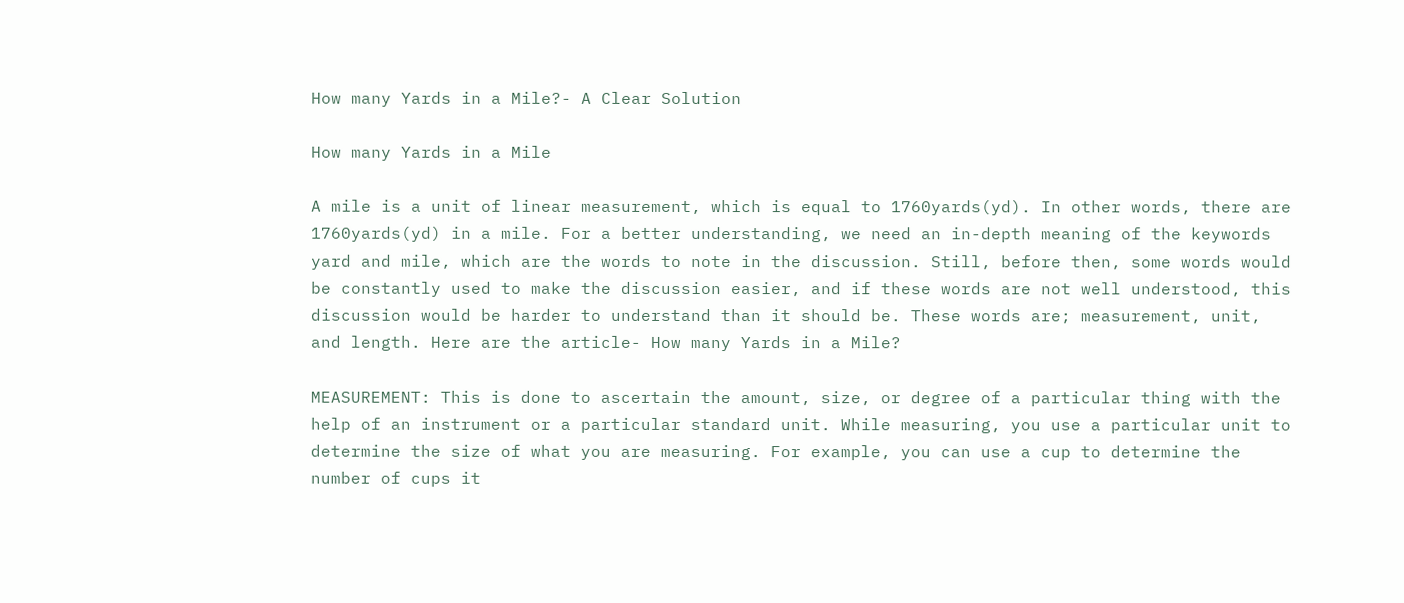How many Yards in a Mile?- A Clear Solution

How many Yards in a Mile

A mile is a unit of linear measurement, which is equal to 1760yards(yd). In other words, there are 1760yards(yd) in a mile. For a better understanding, we need an in-depth meaning of the keywords yard and mile, which are the words to note in the discussion. Still, before then, some words would be constantly used to make the discussion easier, and if these words are not well understood, this discussion would be harder to understand than it should be. These words are; measurement, unit, and length. Here are the article- How many Yards in a Mile?

MEASUREMENT: This is done to ascertain the amount, size, or degree of a particular thing with the help of an instrument or a particular standard unit. While measuring, you use a particular unit to determine the size of what you are measuring. For example, you can use a cup to determine the number of cups it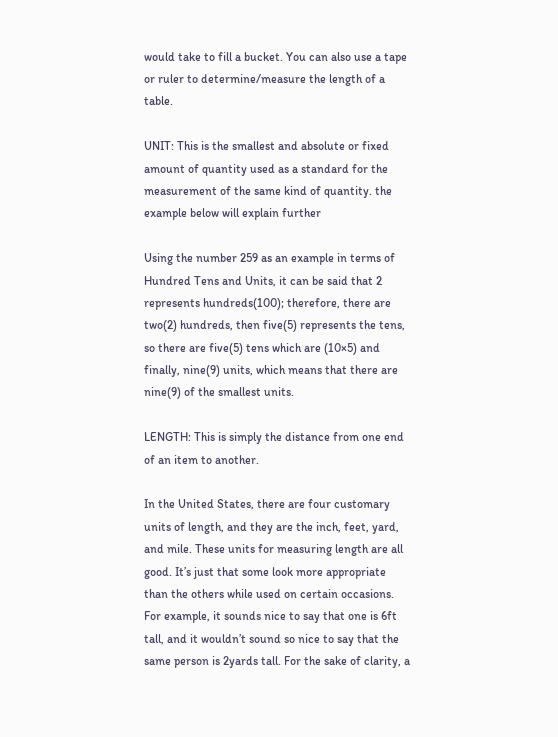would take to fill a bucket. You can also use a tape or ruler to determine/measure the length of a table.

UNIT: This is the smallest and absolute or fixed amount of quantity used as a standard for the measurement of the same kind of quantity. the example below will explain further

Using the number 259 as an example in terms of Hundred Tens and Units, it can be said that 2 represents hundreds(100); therefore, there are two(2) hundreds, then five(5) represents the tens, so there are five(5) tens which are (10×5) and finally, nine(9) units, which means that there are nine(9) of the smallest units.

LENGTH: This is simply the distance from one end of an item to another.

In the United States, there are four customary units of length, and they are the inch, feet, yard, and mile. These units for measuring length are all good. It’s just that some look more appropriate than the others while used on certain occasions. For example, it sounds nice to say that one is 6ft tall, and it wouldn’t sound so nice to say that the same person is 2yards tall. For the sake of clarity, a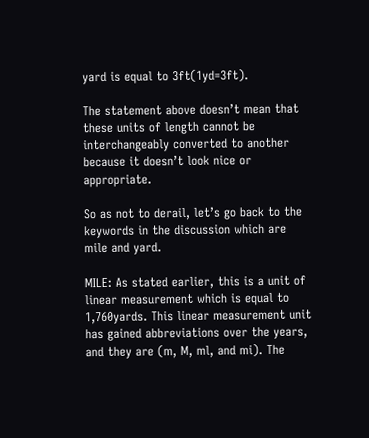yard is equal to 3ft(1yd=3ft).

The statement above doesn’t mean that these units of length cannot be interchangeably converted to another because it doesn’t look nice or appropriate.

So as not to derail, let’s go back to the keywords in the discussion which are mile and yard.

MILE: As stated earlier, this is a unit of linear measurement which is equal to 1,760yards. This linear measurement unit has gained abbreviations over the years, and they are (m, M, ml, and mi). The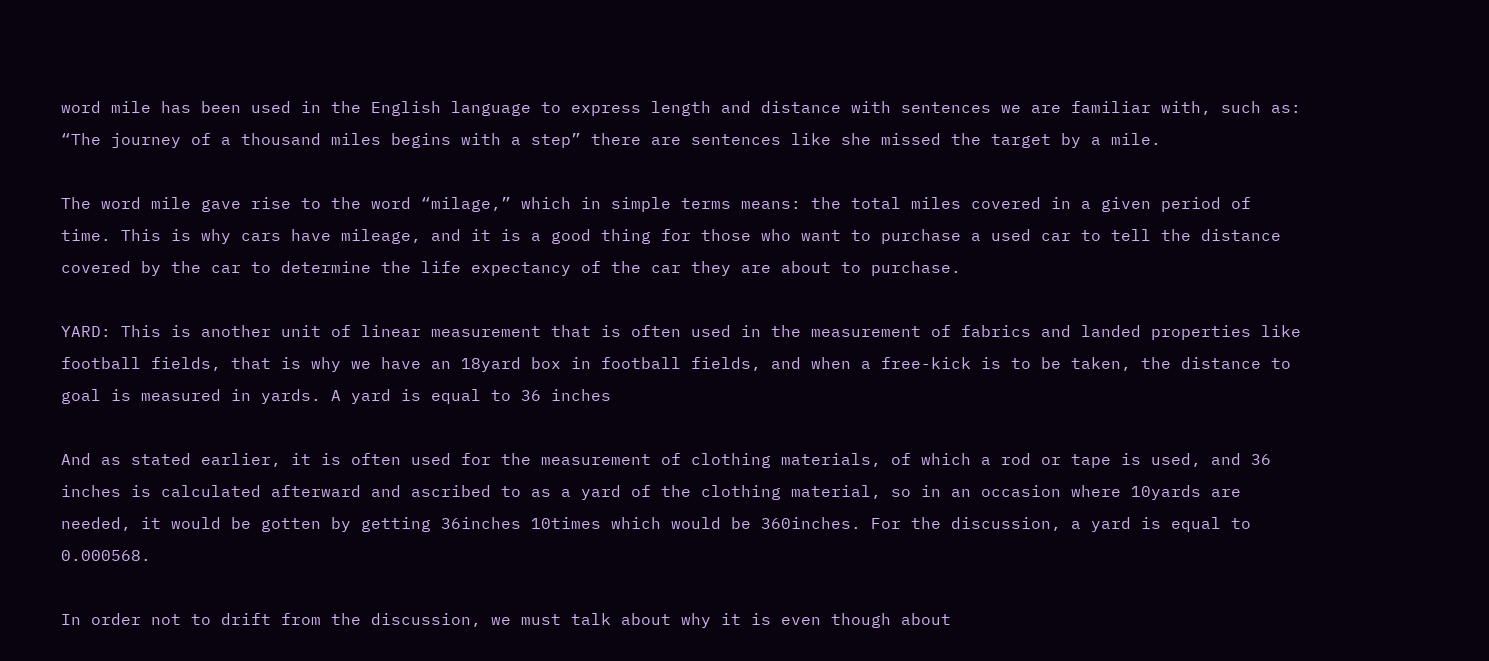word mile has been used in the English language to express length and distance with sentences we are familiar with, such as: “The journey of a thousand miles begins with a step” there are sentences like she missed the target by a mile.

The word mile gave rise to the word “milage,” which in simple terms means: the total miles covered in a given period of time. This is why cars have mileage, and it is a good thing for those who want to purchase a used car to tell the distance covered by the car to determine the life expectancy of the car they are about to purchase.

YARD: This is another unit of linear measurement that is often used in the measurement of fabrics and landed properties like football fields, that is why we have an 18yard box in football fields, and when a free-kick is to be taken, the distance to goal is measured in yards. A yard is equal to 36 inches

And as stated earlier, it is often used for the measurement of clothing materials, of which a rod or tape is used, and 36 inches is calculated afterward and ascribed to as a yard of the clothing material, so in an occasion where 10yards are needed, it would be gotten by getting 36inches 10times which would be 360inches. For the discussion, a yard is equal to 0.000568.

In order not to drift from the discussion, we must talk about why it is even though about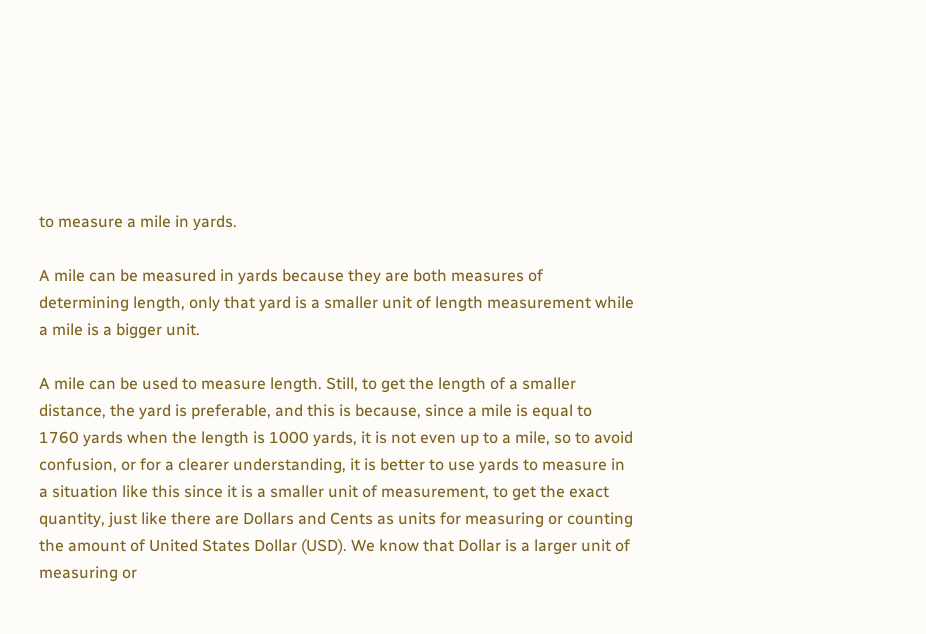to measure a mile in yards.

A mile can be measured in yards because they are both measures of determining length, only that yard is a smaller unit of length measurement while a mile is a bigger unit.

A mile can be used to measure length. Still, to get the length of a smaller distance, the yard is preferable, and this is because, since a mile is equal to 1760 yards when the length is 1000 yards, it is not even up to a mile, so to avoid confusion, or for a clearer understanding, it is better to use yards to measure in a situation like this since it is a smaller unit of measurement, to get the exact quantity, just like there are Dollars and Cents as units for measuring or counting the amount of United States Dollar (USD). We know that Dollar is a larger unit of measuring or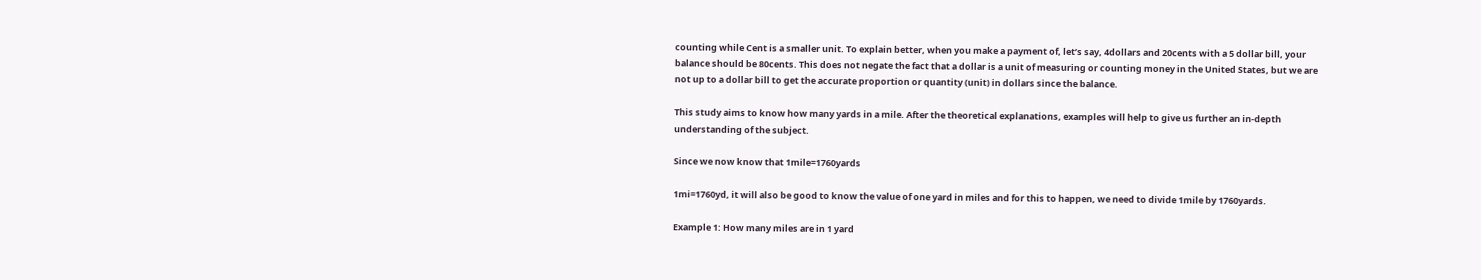counting while Cent is a smaller unit. To explain better, when you make a payment of, let’s say, 4dollars and 20cents with a 5 dollar bill, your balance should be 80cents. This does not negate the fact that a dollar is a unit of measuring or counting money in the United States, but we are not up to a dollar bill to get the accurate proportion or quantity (unit) in dollars since the balance.

This study aims to know how many yards in a mile. After the theoretical explanations, examples will help to give us further an in-depth understanding of the subject.

Since we now know that 1mile=1760yards

1mi=1760yd, it will also be good to know the value of one yard in miles and for this to happen, we need to divide 1mile by 1760yards.

Example 1: How many miles are in 1 yard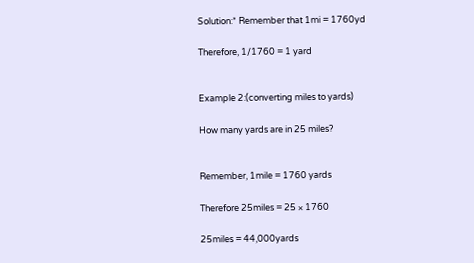Solution:* Remember that 1mi = 1760yd

Therefore, 1/1760 = 1 yard


Example 2:(converting miles to yards)

How many yards are in 25 miles?


Remember, 1mile = 1760 yards

Therefore 25miles = 25 × 1760

25miles = 44,000yards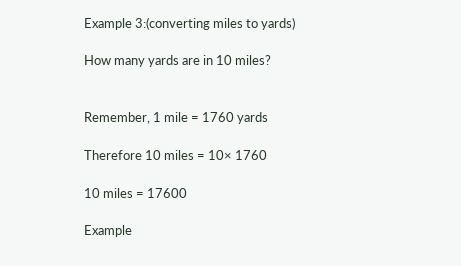Example 3:(converting miles to yards)

How many yards are in 10 miles?


Remember, 1 mile = 1760 yards

Therefore 10 miles = 10× 1760

10 miles = 17600

Example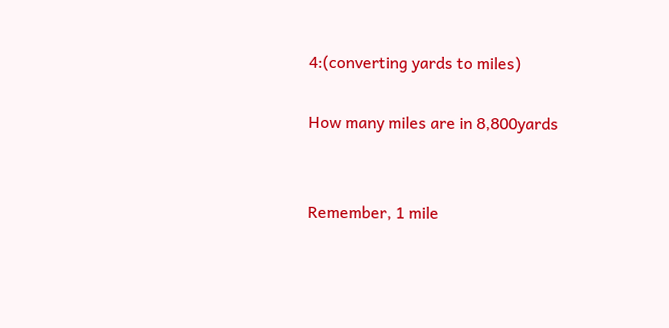4:(converting yards to miles)

How many miles are in 8,800yards


Remember, 1 mile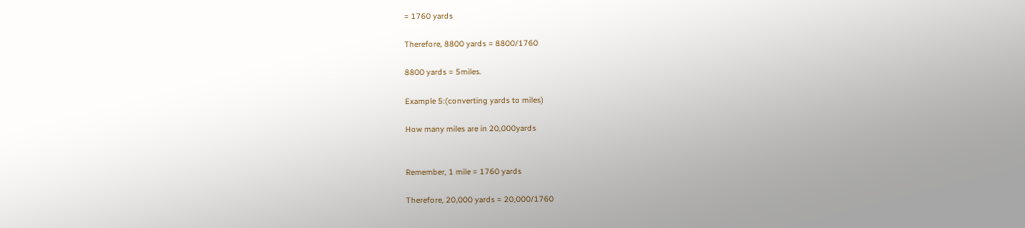= 1760 yards

Therefore, 8800 yards = 8800/1760

8800 yards = 5miles.

Example 5:(converting yards to miles)

How many miles are in 20,000yards


Remember, 1 mile = 1760 yards

Therefore, 20,000 yards = 20,000/1760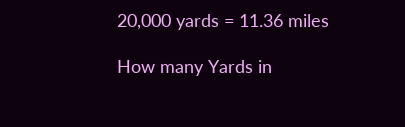20,000 yards = 11.36 miles

How many Yards in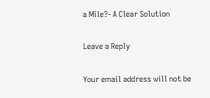a Mile?- A Clear Solution

Leave a Reply

Your email address will not be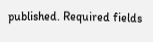published. Required fields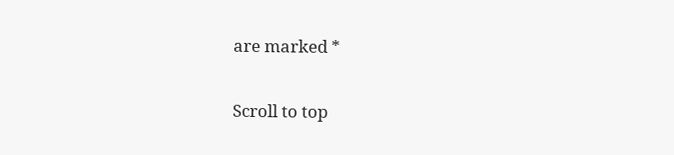are marked *

Scroll to top